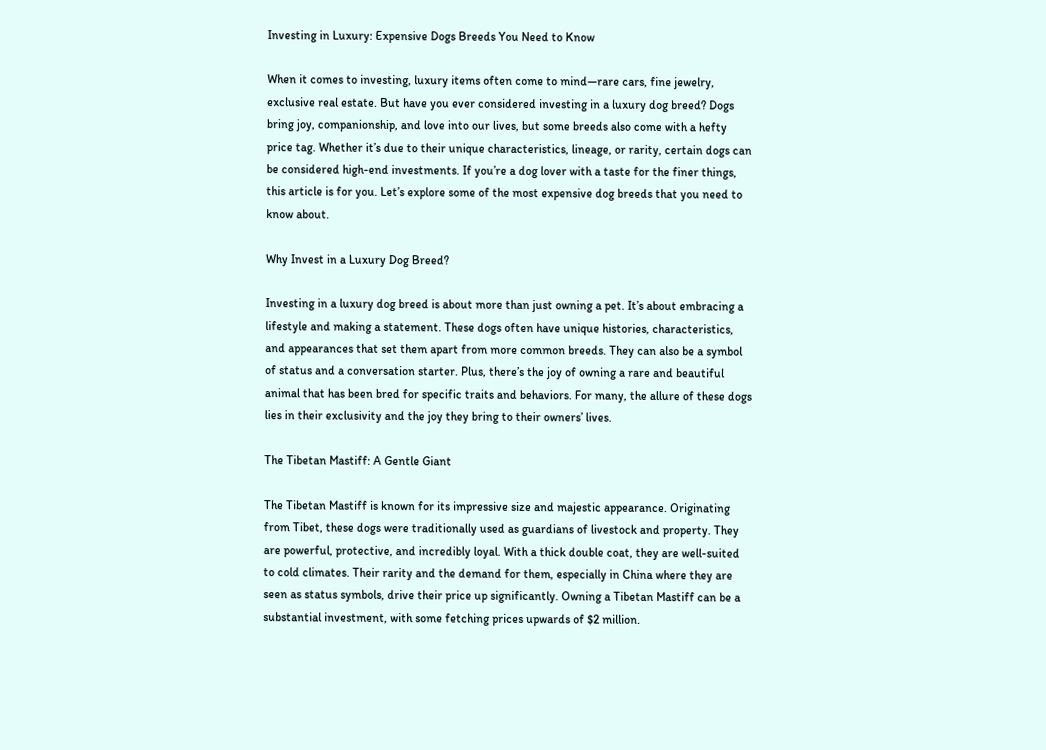Investing in Luxury: Expensive Dogs Breeds You Need to Know

When it comes to investing, luxury items often come to mind—rare cars, fine jewelry, exclusive real estate. But have you ever considered investing in a luxury dog breed? Dogs bring joy, companionship, and love into our lives, but some breeds also come with a hefty price tag. Whether it’s due to their unique characteristics, lineage, or rarity, certain dogs can be considered high-end investments. If you’re a dog lover with a taste for the finer things, this article is for you. Let’s explore some of the most expensive dog breeds that you need to know about.

Why Invest in a Luxury Dog Breed?

Investing in a luxury dog breed is about more than just owning a pet. It’s about embracing a lifestyle and making a statement. These dogs often have unique histories, characteristics, and appearances that set them apart from more common breeds. They can also be a symbol of status and a conversation starter. Plus, there’s the joy of owning a rare and beautiful animal that has been bred for specific traits and behaviors. For many, the allure of these dogs lies in their exclusivity and the joy they bring to their owners’ lives.

The Tibetan Mastiff: A Gentle Giant

The Tibetan Mastiff is known for its impressive size and majestic appearance. Originating from Tibet, these dogs were traditionally used as guardians of livestock and property. They are powerful, protective, and incredibly loyal. With a thick double coat, they are well-suited to cold climates. Their rarity and the demand for them, especially in China where they are seen as status symbols, drive their price up significantly. Owning a Tibetan Mastiff can be a substantial investment, with some fetching prices upwards of $2 million.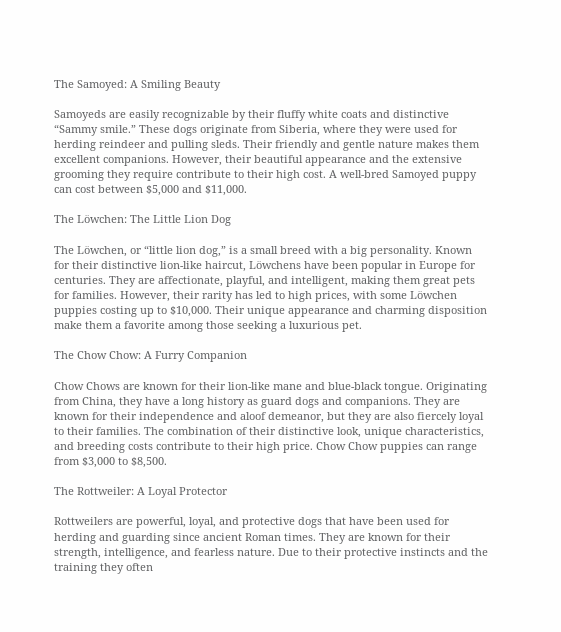The Samoyed: A Smiling Beauty

Samoyeds are easily recognizable by their fluffy white coats and distinctive “Sammy smile.” These dogs originate from Siberia, where they were used for herding reindeer and pulling sleds. Their friendly and gentle nature makes them excellent companions. However, their beautiful appearance and the extensive grooming they require contribute to their high cost. A well-bred Samoyed puppy can cost between $5,000 and $11,000.

The Löwchen: The Little Lion Dog

The Löwchen, or “little lion dog,” is a small breed with a big personality. Known for their distinctive lion-like haircut, Löwchens have been popular in Europe for centuries. They are affectionate, playful, and intelligent, making them great pets for families. However, their rarity has led to high prices, with some Löwchen puppies costing up to $10,000. Their unique appearance and charming disposition make them a favorite among those seeking a luxurious pet.

The Chow Chow: A Furry Companion

Chow Chows are known for their lion-like mane and blue-black tongue. Originating from China, they have a long history as guard dogs and companions. They are known for their independence and aloof demeanor, but they are also fiercely loyal to their families. The combination of their distinctive look, unique characteristics, and breeding costs contribute to their high price. Chow Chow puppies can range from $3,000 to $8,500.

The Rottweiler: A Loyal Protector

Rottweilers are powerful, loyal, and protective dogs that have been used for herding and guarding since ancient Roman times. They are known for their strength, intelligence, and fearless nature. Due to their protective instincts and the training they often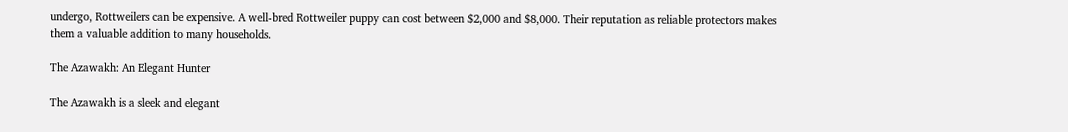undergo, Rottweilers can be expensive. A well-bred Rottweiler puppy can cost between $2,000 and $8,000. Their reputation as reliable protectors makes them a valuable addition to many households.

The Azawakh: An Elegant Hunter

The Azawakh is a sleek and elegant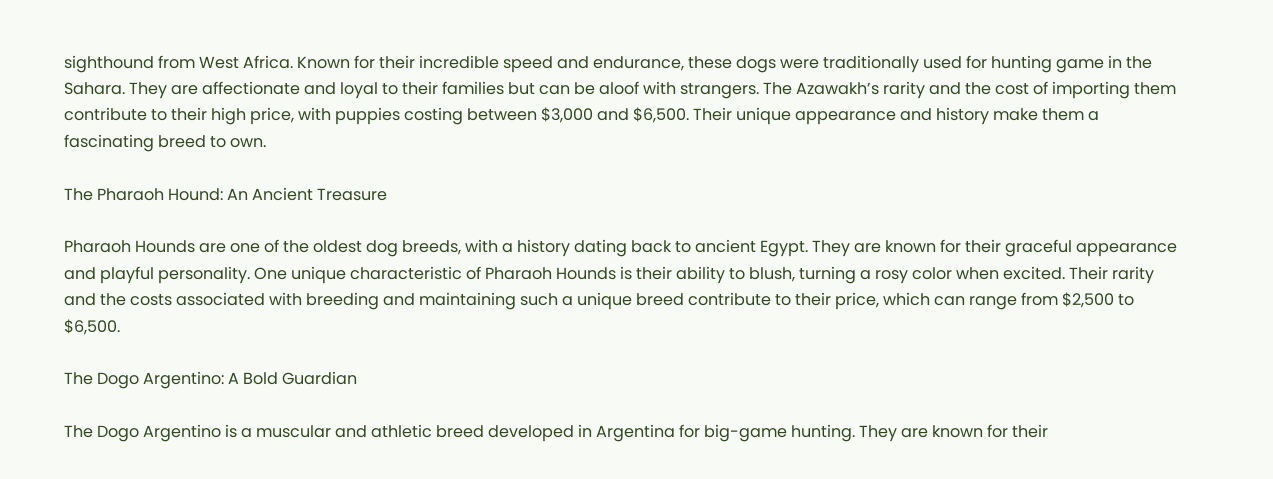sighthound from West Africa. Known for their incredible speed and endurance, these dogs were traditionally used for hunting game in the Sahara. They are affectionate and loyal to their families but can be aloof with strangers. The Azawakh’s rarity and the cost of importing them contribute to their high price, with puppies costing between $3,000 and $6,500. Their unique appearance and history make them a fascinating breed to own.

The Pharaoh Hound: An Ancient Treasure

Pharaoh Hounds are one of the oldest dog breeds, with a history dating back to ancient Egypt. They are known for their graceful appearance and playful personality. One unique characteristic of Pharaoh Hounds is their ability to blush, turning a rosy color when excited. Their rarity and the costs associated with breeding and maintaining such a unique breed contribute to their price, which can range from $2,500 to $6,500.

The Dogo Argentino: A Bold Guardian

The Dogo Argentino is a muscular and athletic breed developed in Argentina for big-game hunting. They are known for their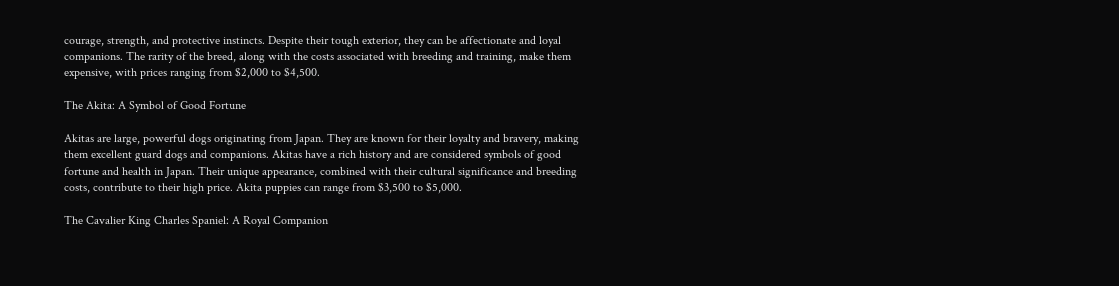courage, strength, and protective instincts. Despite their tough exterior, they can be affectionate and loyal companions. The rarity of the breed, along with the costs associated with breeding and training, make them expensive, with prices ranging from $2,000 to $4,500.

The Akita: A Symbol of Good Fortune

Akitas are large, powerful dogs originating from Japan. They are known for their loyalty and bravery, making them excellent guard dogs and companions. Akitas have a rich history and are considered symbols of good fortune and health in Japan. Their unique appearance, combined with their cultural significance and breeding costs, contribute to their high price. Akita puppies can range from $3,500 to $5,000.

The Cavalier King Charles Spaniel: A Royal Companion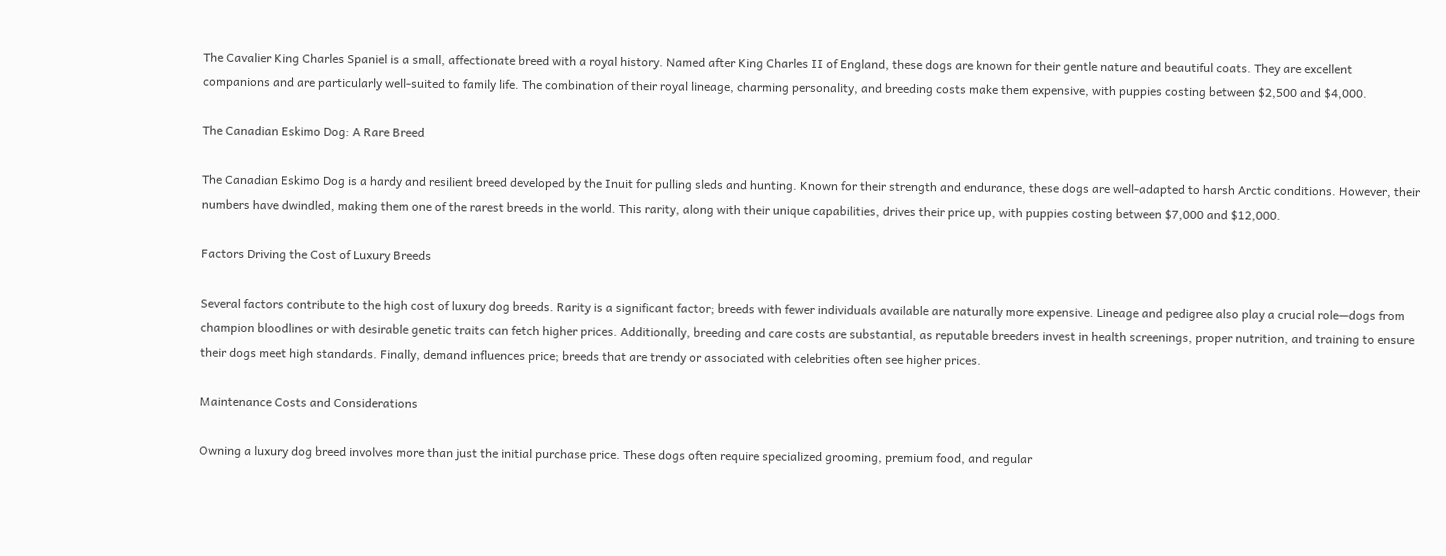The Cavalier King Charles Spaniel is a small, affectionate breed with a royal history. Named after King Charles II of England, these dogs are known for their gentle nature and beautiful coats. They are excellent companions and are particularly well-suited to family life. The combination of their royal lineage, charming personality, and breeding costs make them expensive, with puppies costing between $2,500 and $4,000.

The Canadian Eskimo Dog: A Rare Breed

The Canadian Eskimo Dog is a hardy and resilient breed developed by the Inuit for pulling sleds and hunting. Known for their strength and endurance, these dogs are well-adapted to harsh Arctic conditions. However, their numbers have dwindled, making them one of the rarest breeds in the world. This rarity, along with their unique capabilities, drives their price up, with puppies costing between $7,000 and $12,000.

Factors Driving the Cost of Luxury Breeds

Several factors contribute to the high cost of luxury dog breeds. Rarity is a significant factor; breeds with fewer individuals available are naturally more expensive. Lineage and pedigree also play a crucial role—dogs from champion bloodlines or with desirable genetic traits can fetch higher prices. Additionally, breeding and care costs are substantial, as reputable breeders invest in health screenings, proper nutrition, and training to ensure their dogs meet high standards. Finally, demand influences price; breeds that are trendy or associated with celebrities often see higher prices.

Maintenance Costs and Considerations

Owning a luxury dog breed involves more than just the initial purchase price. These dogs often require specialized grooming, premium food, and regular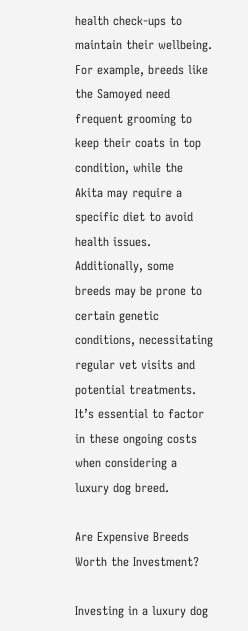health check-ups to maintain their wellbeing. For example, breeds like the Samoyed need frequent grooming to keep their coats in top condition, while the Akita may require a specific diet to avoid health issues. Additionally, some breeds may be prone to certain genetic conditions, necessitating regular vet visits and potential treatments. It’s essential to factor in these ongoing costs when considering a luxury dog breed.

Are Expensive Breeds Worth the Investment?

Investing in a luxury dog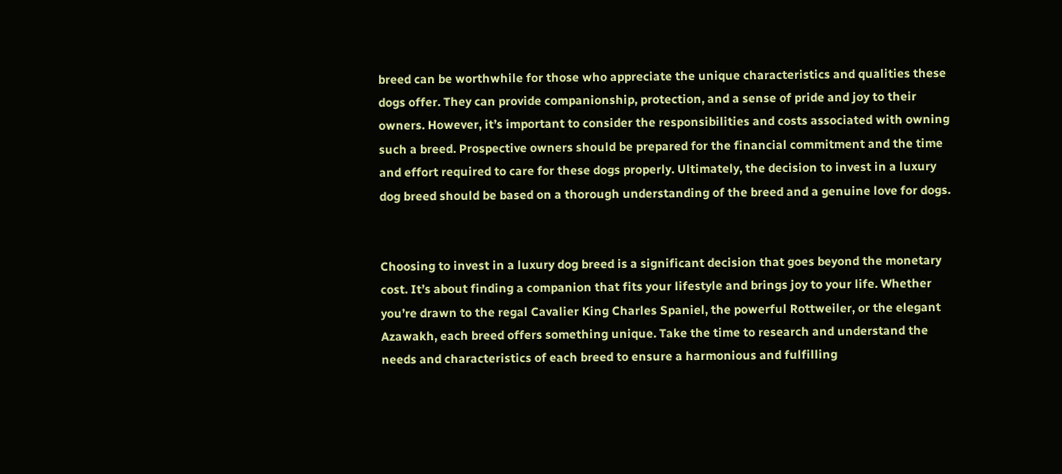breed can be worthwhile for those who appreciate the unique characteristics and qualities these dogs offer. They can provide companionship, protection, and a sense of pride and joy to their owners. However, it’s important to consider the responsibilities and costs associated with owning such a breed. Prospective owners should be prepared for the financial commitment and the time and effort required to care for these dogs properly. Ultimately, the decision to invest in a luxury dog breed should be based on a thorough understanding of the breed and a genuine love for dogs.


Choosing to invest in a luxury dog breed is a significant decision that goes beyond the monetary cost. It’s about finding a companion that fits your lifestyle and brings joy to your life. Whether you’re drawn to the regal Cavalier King Charles Spaniel, the powerful Rottweiler, or the elegant Azawakh, each breed offers something unique. Take the time to research and understand the needs and characteristics of each breed to ensure a harmonious and fulfilling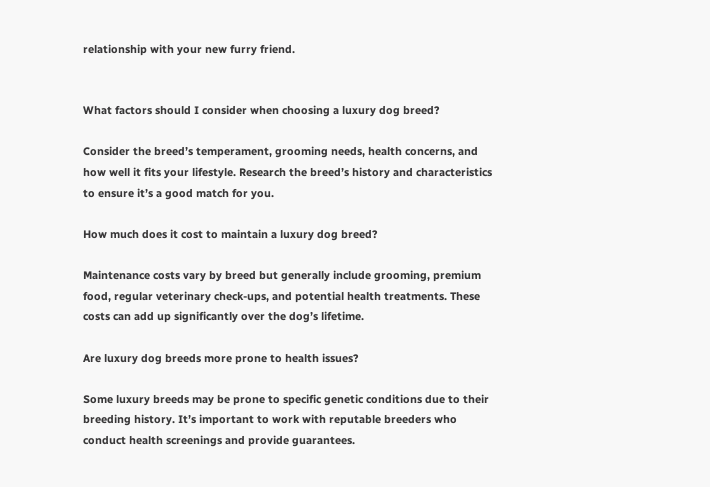relationship with your new furry friend.


What factors should I consider when choosing a luxury dog breed?

Consider the breed’s temperament, grooming needs, health concerns, and how well it fits your lifestyle. Research the breed’s history and characteristics to ensure it’s a good match for you.

How much does it cost to maintain a luxury dog breed?

Maintenance costs vary by breed but generally include grooming, premium food, regular veterinary check-ups, and potential health treatments. These costs can add up significantly over the dog’s lifetime.

Are luxury dog breeds more prone to health issues?

Some luxury breeds may be prone to specific genetic conditions due to their breeding history. It’s important to work with reputable breeders who conduct health screenings and provide guarantees.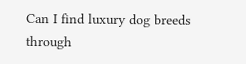Can I find luxury dog breeds through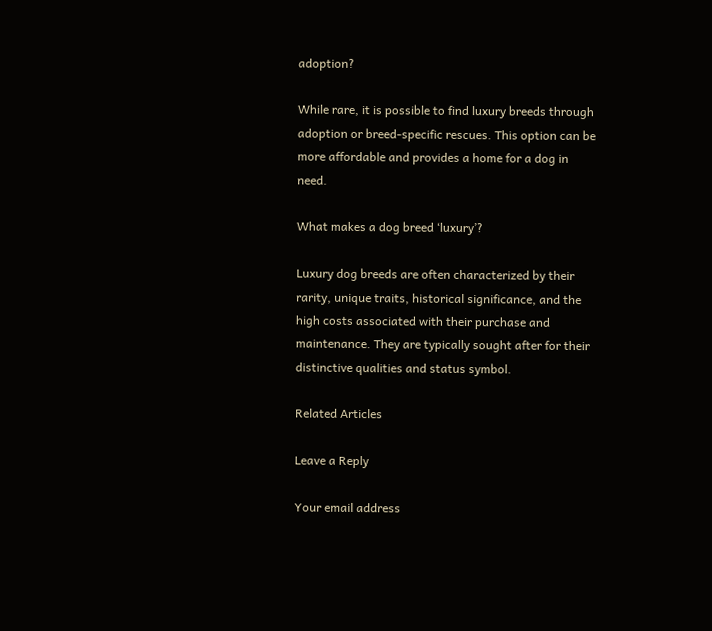adoption?

While rare, it is possible to find luxury breeds through adoption or breed-specific rescues. This option can be more affordable and provides a home for a dog in need.

What makes a dog breed ‘luxury’?

Luxury dog breeds are often characterized by their rarity, unique traits, historical significance, and the high costs associated with their purchase and maintenance. They are typically sought after for their distinctive qualities and status symbol.

Related Articles

Leave a Reply

Your email address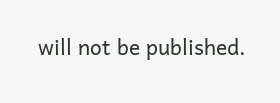will not be published.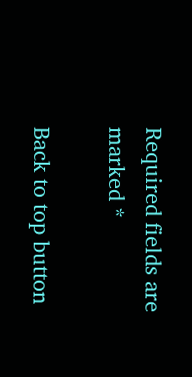Required fields are marked *

Back to top button